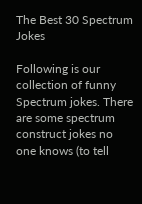The Best 30 Spectrum Jokes

Following is our collection of funny Spectrum jokes. There are some spectrum construct jokes no one knows (to tell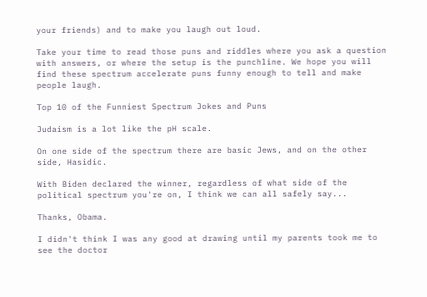your friends) and to make you laugh out loud.

Take your time to read those puns and riddles where you ask a question with answers, or where the setup is the punchline. We hope you will find these spectrum accelerate puns funny enough to tell and make people laugh.

Top 10 of the Funniest Spectrum Jokes and Puns

Judaism is a lot like the pH scale.

On one side of the spectrum there are basic Jews, and on the other side, Hasidic.

With Biden declared the winner, regardless of what side of the political spectrum you're on, I think we can all safely say...

Thanks, Obama.

I didn't think I was any good at drawing until my parents took me to see the doctor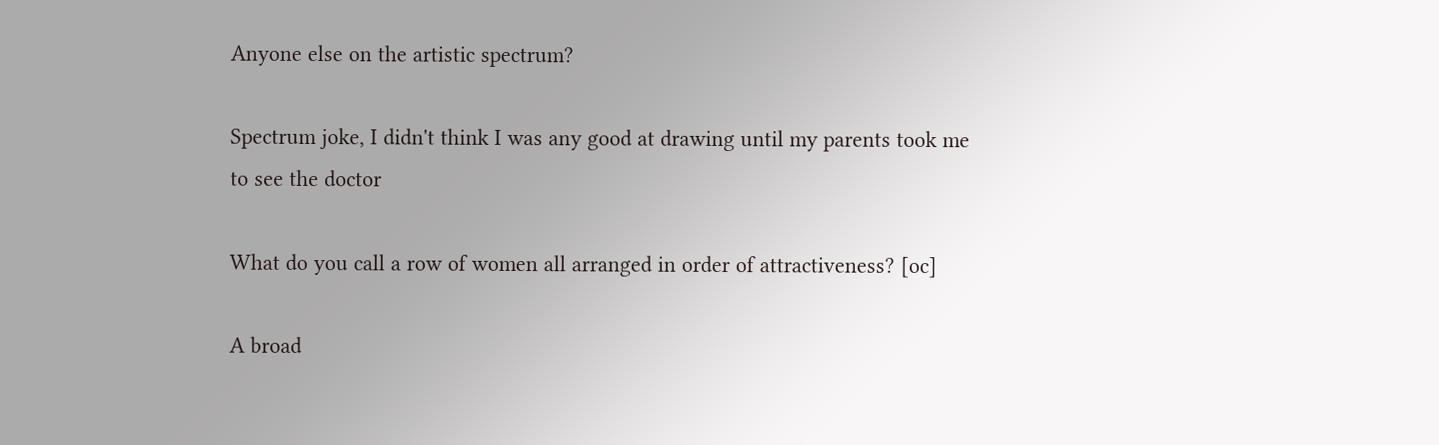Anyone else on the artistic spectrum?

Spectrum joke, I didn't think I was any good at drawing until my parents took me to see the doctor

What do you call a row of women all arranged in order of attractiveness? [oc]

A broad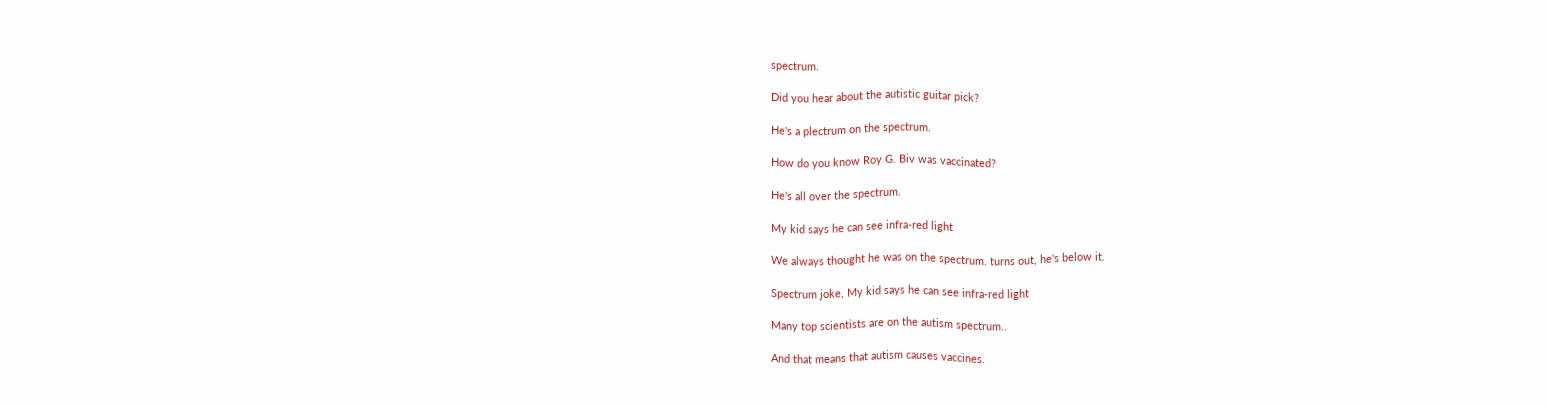spectrum.

Did you hear about the autistic guitar pick?

He's a plectrum on the spectrum.

How do you know Roy G. Biv was vaccinated?

He's all over the spectrum.

My kid says he can see infra-red light

We always thought he was on the spectrum. turns out, he's below it.

Spectrum joke, My kid says he can see infra-red light

Many top scientists are on the autism spectrum..

And that means that autism causes vaccines.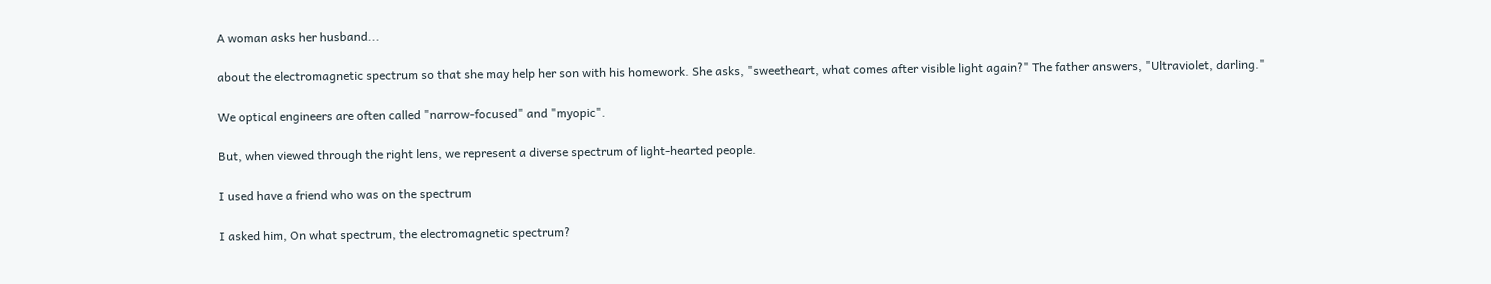A woman asks her husband...

about the electromagnetic spectrum so that she may help her son with his homework. She asks, "sweetheart, what comes after visible light again?" The father answers, "Ultraviolet, darling."

We optical engineers are often called "narrow-focused" and "myopic".

But, when viewed through the right lens, we represent a diverse spectrum of light-hearted people.

I used have a friend who was on the spectrum

I asked him, On what spectrum, the electromagnetic spectrum?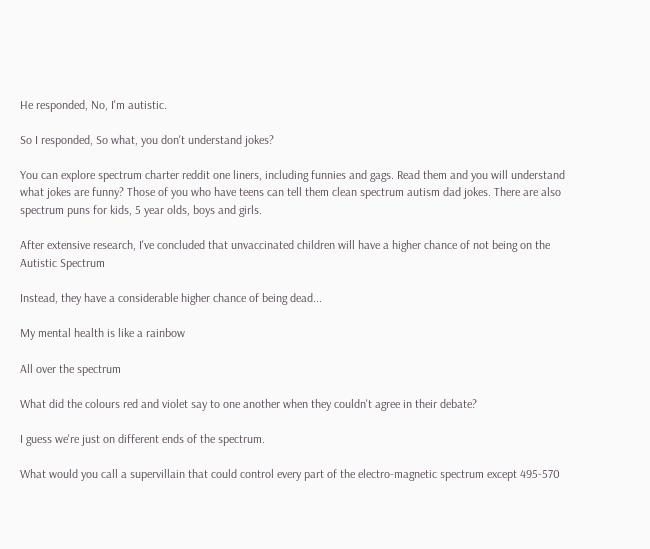He responded, No, I'm autistic.

So I responded, So what, you don't understand jokes?

You can explore spectrum charter reddit one liners, including funnies and gags. Read them and you will understand what jokes are funny? Those of you who have teens can tell them clean spectrum autism dad jokes. There are also spectrum puns for kids, 5 year olds, boys and girls.

After extensive research, I've concluded that unvaccinated children will have a higher chance of not being on the Autistic Spectrum

Instead, they have a considerable higher chance of being dead...

My mental health is like a rainbow

All over the spectrum

What did the colours red and violet say to one another when they couldn't agree in their debate?

I guess we're just on different ends of the spectrum.

What would you call a supervillain that could control every part of the electro-magnetic spectrum except 495-570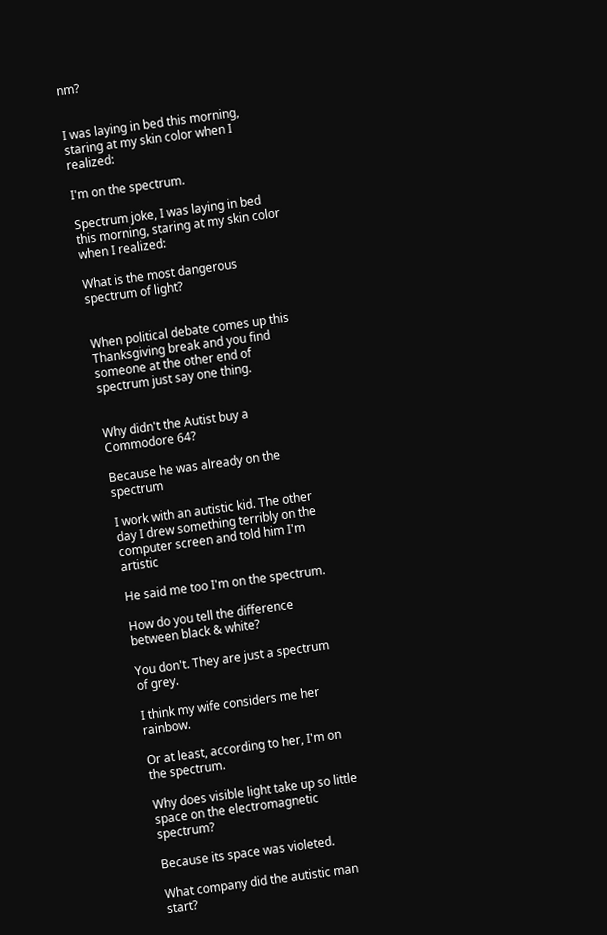nm?


I was laying in bed this morning, staring at my skin color when I realized:

I'm on the spectrum.

Spectrum joke, I was laying in bed this morning, staring at my skin color when I realized:

What is the most dangerous spectrum of light?


When political debate comes up this Thanksgiving break and you find someone at the other end of spectrum just say one thing.


Why didn't the Autist buy a Commodore 64?

Because he was already on the spectrum

I work with an autistic kid. The other day I drew something terribly on the computer screen and told him I'm artistic

He said me too I'm on the spectrum.

How do you tell the difference between black & white?

You don't. They are just a spectrum of grey.

I think my wife considers me her rainbow.

Or at least, according to her, I'm on the spectrum.

Why does visible light take up so little space on the electromagnetic spectrum?

Because its space was violeted.

What company did the autistic man start?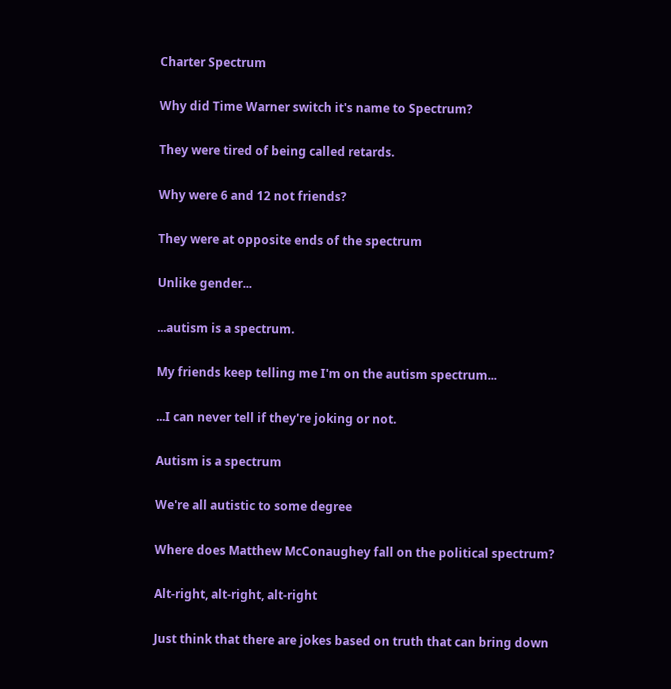Charter Spectrum

Why did Time Warner switch it's name to Spectrum?

They were tired of being called retards.

Why were 6 and 12 not friends?

They were at opposite ends of the spectrum

Unlike gender...

...autism is a spectrum.

My friends keep telling me I'm on the autism spectrum...

...I can never tell if they're joking or not.

Autism is a spectrum

We're all autistic to some degree

Where does Matthew McConaughey fall on the political spectrum?

Alt-right, alt-right, alt-right

Just think that there are jokes based on truth that can bring down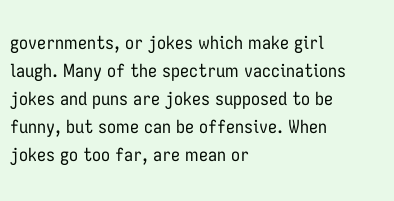governments, or jokes which make girl laugh. Many of the spectrum vaccinations jokes and puns are jokes supposed to be funny, but some can be offensive. When jokes go too far, are mean or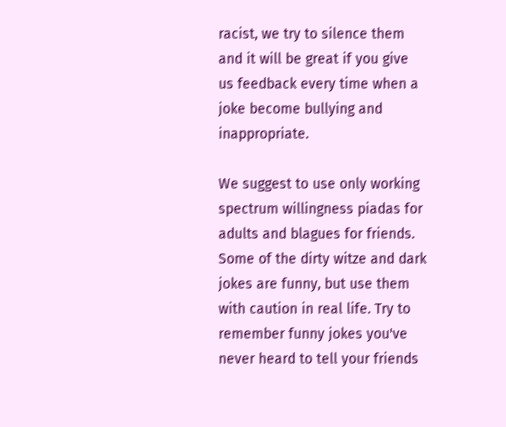racist, we try to silence them and it will be great if you give us feedback every time when a joke become bullying and inappropriate.

We suggest to use only working spectrum willingness piadas for adults and blagues for friends. Some of the dirty witze and dark jokes are funny, but use them with caution in real life. Try to remember funny jokes you've never heard to tell your friends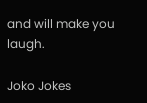and will make you laugh.

Joko Jokes